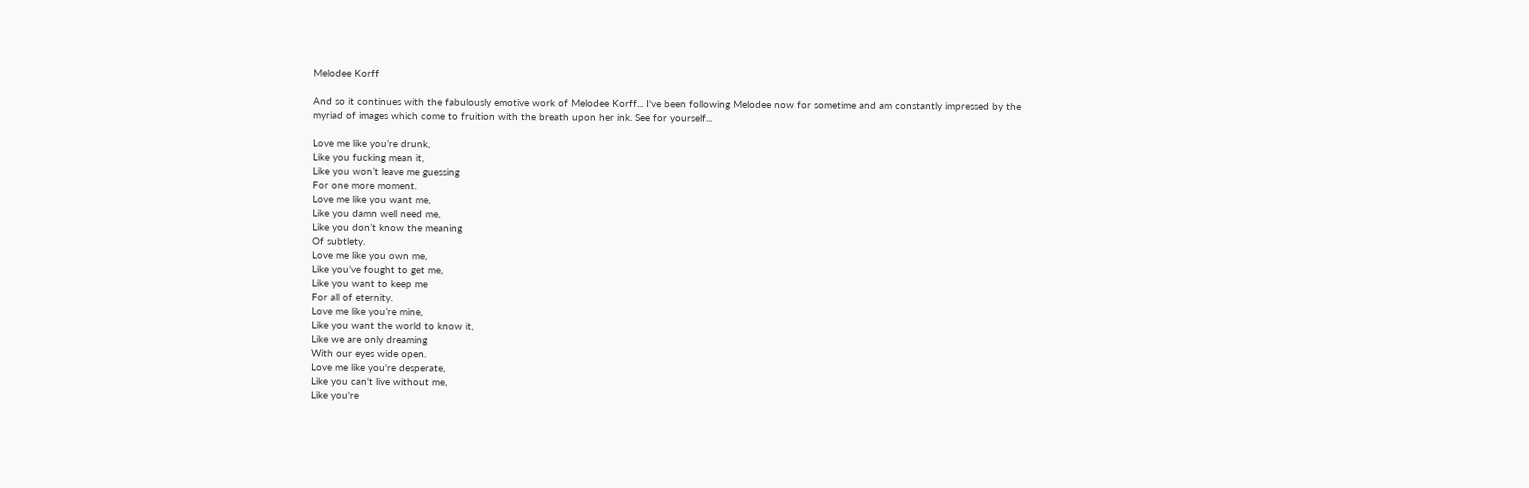Melodee Korff

And so it continues with the fabulously emotive work of Melodee Korff... I've been following Melodee now for sometime and am constantly impressed by the myriad of images which come to fruition with the breath upon her ink. See for yourself...

Love me like you’re drunk,
Like you fucking mean it,
Like you won’t leave me guessing
For one more moment.
Love me like you want me,
Like you damn well need me,
Like you don’t know the meaning
Of subtlety.
Love me like you own me,
Like you’ve fought to get me,
Like you want to keep me
For all of eternity.
Love me like you’re mine,
Like you want the world to know it,
Like we are only dreaming
With our eyes wide open.
Love me like you're desperate,
Like you can't live without me,
Like you're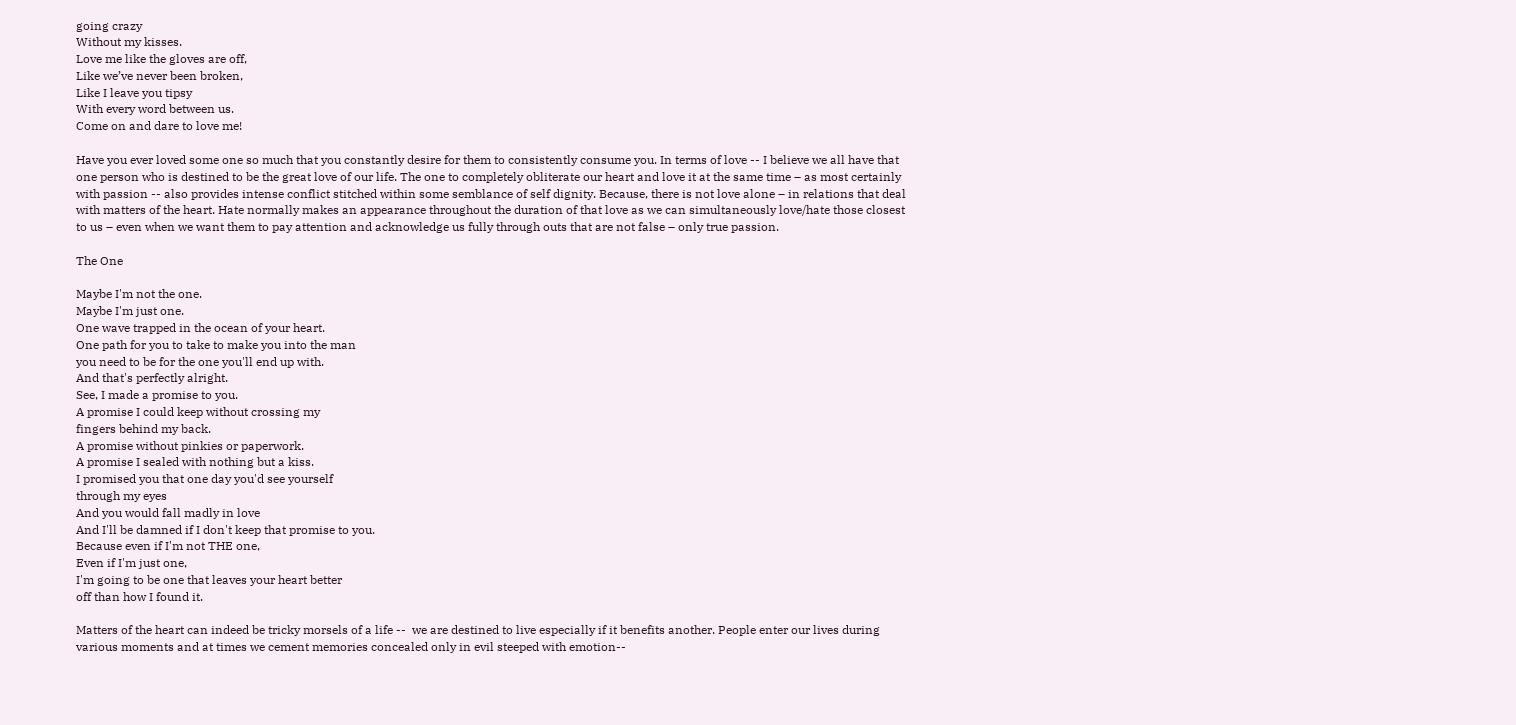going crazy
Without my kisses.
Love me like the gloves are off,
Like we’ve never been broken,
Like I leave you tipsy
With every word between us.
Come on and dare to love me!

Have you ever loved some one so much that you constantly desire for them to consistently consume you. In terms of love -- I believe we all have that one person who is destined to be the great love of our life. The one to completely obliterate our heart and love it at the same time – as most certainly with passion -- also provides intense conflict stitched within some semblance of self dignity. Because, there is not love alone – in relations that deal with matters of the heart. Hate normally makes an appearance throughout the duration of that love as we can simultaneously love/hate those closest to us – even when we want them to pay attention and acknowledge us fully through outs that are not false – only true passion.

The One

Maybe I'm not the one.
Maybe I'm just one.
One wave trapped in the ocean of your heart.
One path for you to take to make you into the man
you need to be for the one you'll end up with.
And that's perfectly alright.
See, I made a promise to you.
A promise I could keep without crossing my
fingers behind my back.
A promise without pinkies or paperwork.
A promise I sealed with nothing but a kiss.
I promised you that one day you'd see yourself
through my eyes
And you would fall madly in love
And I'll be damned if I don't keep that promise to you.
Because even if I'm not THE one,
Even if I'm just one,
I'm going to be one that leaves your heart better
off than how I found it.

Matters of the heart can indeed be tricky morsels of a life --  we are destined to live especially if it benefits another. People enter our lives during various moments and at times we cement memories concealed only in evil steeped with emotion--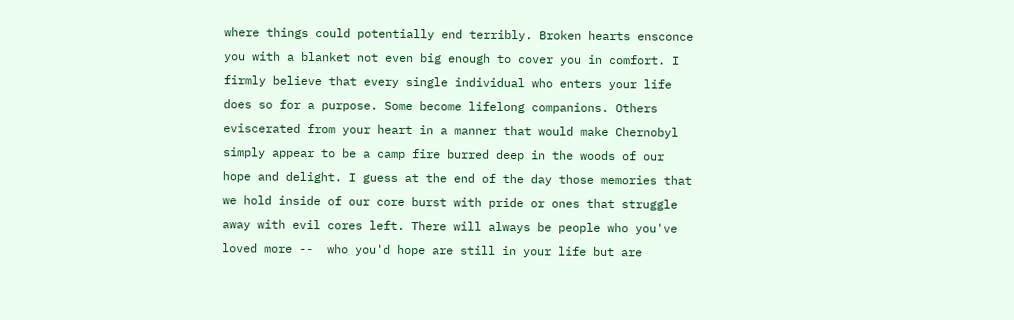where things could potentially end terribly. Broken hearts ensconce you with a blanket not even big enough to cover you in comfort. I firmly believe that every single individual who enters your life does so for a purpose. Some become lifelong companions. Others eviscerated from your heart in a manner that would make Chernobyl simply appear to be a camp fire burred deep in the woods of our hope and delight. I guess at the end of the day those memories that we hold inside of our core burst with pride or ones that struggle away with evil cores left. There will always be people who you've loved more --  who you'd hope are still in your life but are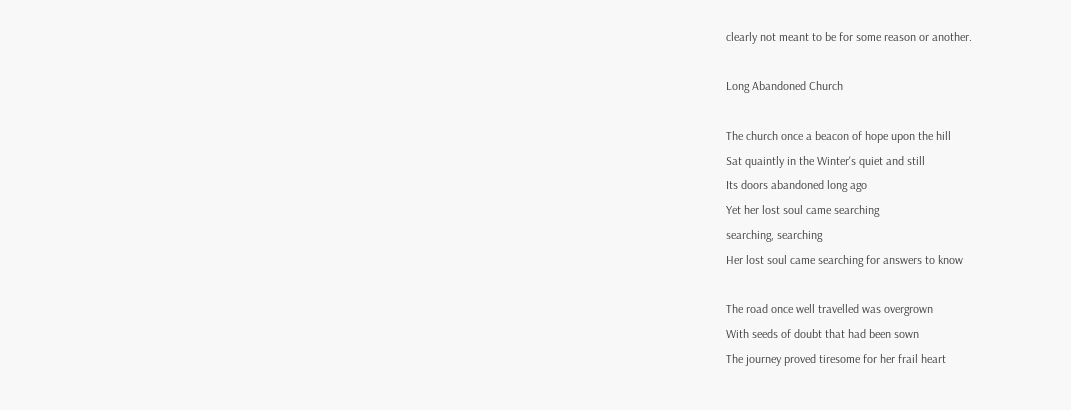clearly not meant to be for some reason or another.

Long Abandoned Church

The church once a beacon of hope upon the hill
Sat quaintly in the Winter's quiet and still
Its doors abandoned long ago
Yet her lost soul came searching
searching, searching
Her lost soul came searching for answers to know

The road once well travelled was overgrown
With seeds of doubt that had been sown
The journey proved tiresome for her frail heart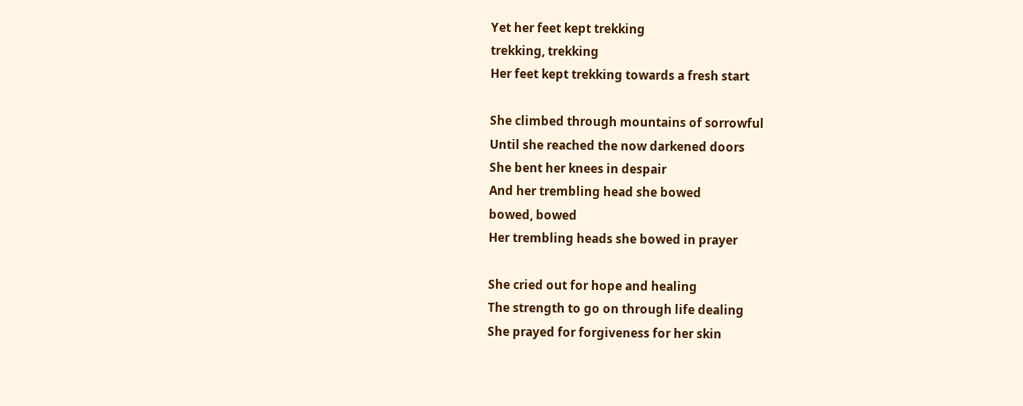Yet her feet kept trekking
trekking, trekking
Her feet kept trekking towards a fresh start

She climbed through mountains of sorrowful
Until she reached the now darkened doors
She bent her knees in despair
And her trembling head she bowed
bowed, bowed
Her trembling heads she bowed in prayer

She cried out for hope and healing
The strength to go on through life dealing
She prayed for forgiveness for her skin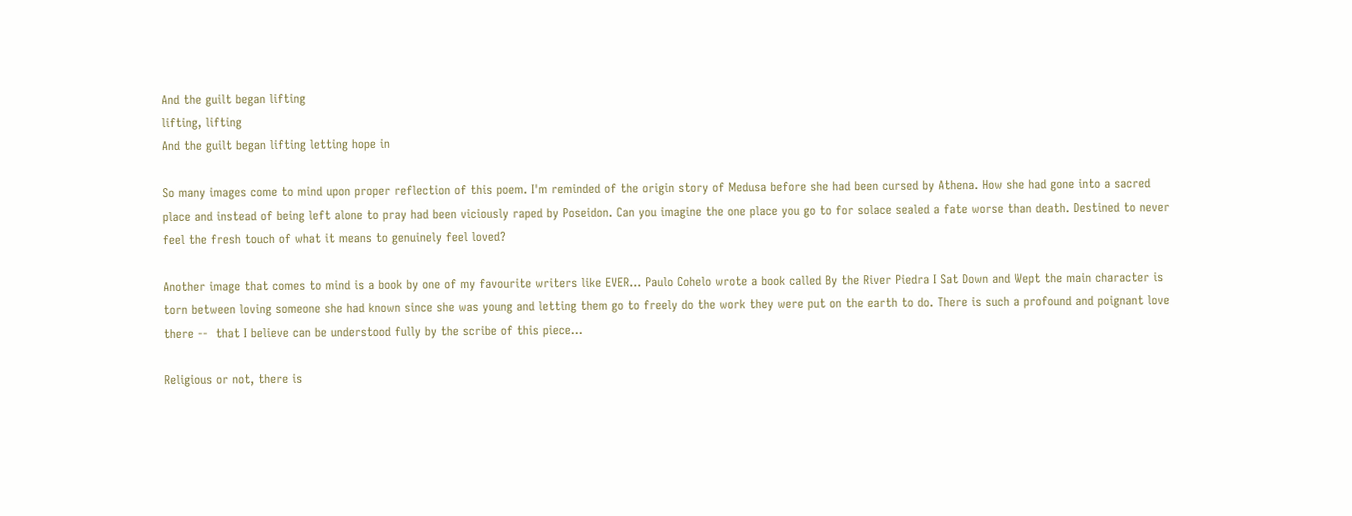And the guilt began lifting
lifting, lifting
And the guilt began lifting letting hope in

So many images come to mind upon proper reflection of this poem. I'm reminded of the origin story of Medusa before she had been cursed by Athena. How she had gone into a sacred place and instead of being left alone to pray had been viciously raped by Poseidon. Can you imagine the one place you go to for solace sealed a fate worse than death. Destined to never feel the fresh touch of what it means to genuinely feel loved?

Another image that comes to mind is a book by one of my favourite writers like EVER... Paulo Cohelo wrote a book called By the River Piedra I Sat Down and Wept the main character is torn between loving someone she had known since she was young and letting them go to freely do the work they were put on the earth to do. There is such a profound and poignant love there --  that I believe can be understood fully by the scribe of this piece...

Religious or not, there is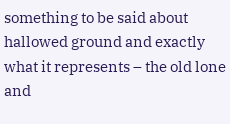something to be said about hallowed ground and exactly what it represents – the old lone and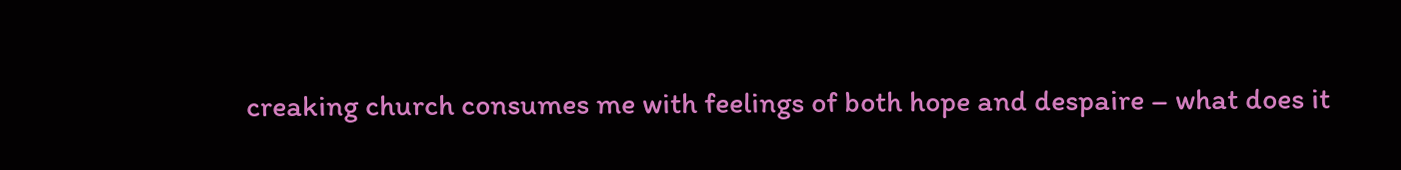creaking church consumes me with feelings of both hope and despaire – what does it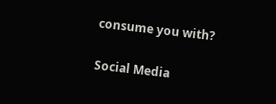consume you with?

Social Media